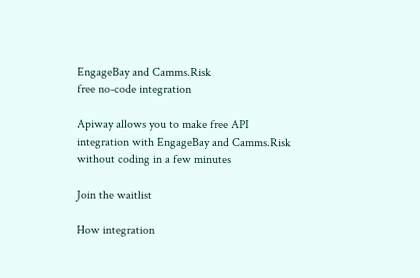EngageBay and Camms.Risk
free no-code integration

Apiway allows you to make free API integration with EngageBay and Camms.Risk without coding in a few minutes

Join the waitlist

How integration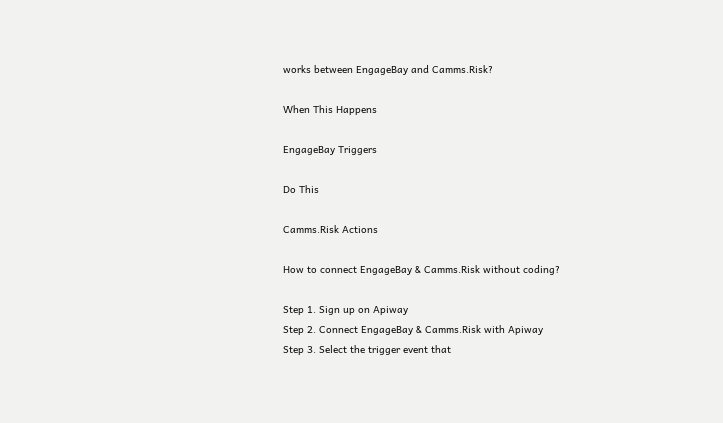works between EngageBay and Camms.Risk?

When This Happens

EngageBay Triggers

Do This

Camms.Risk Actions

How to connect EngageBay & Camms.Risk without coding?

Step 1. Sign up on Apiway
Step 2. Connect EngageBay & Camms.Risk with Apiway
Step 3. Select the trigger event that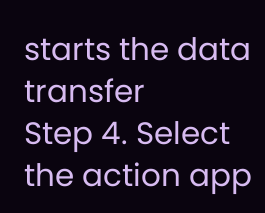starts the data transfer
Step 4. Select the action app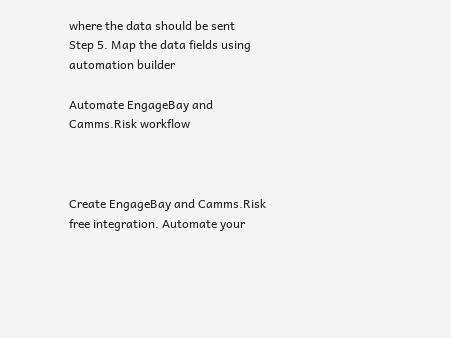where the data should be sent
Step 5. Map the data fields using automation builder

Automate EngageBay and Camms.Risk workflow



Create EngageBay and Camms.Risk free integration. Automate your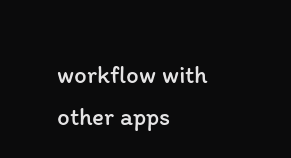workflow with other apps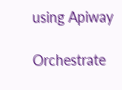using Apiway

Orchestrate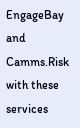EngageBay and Camms.Risk with these services